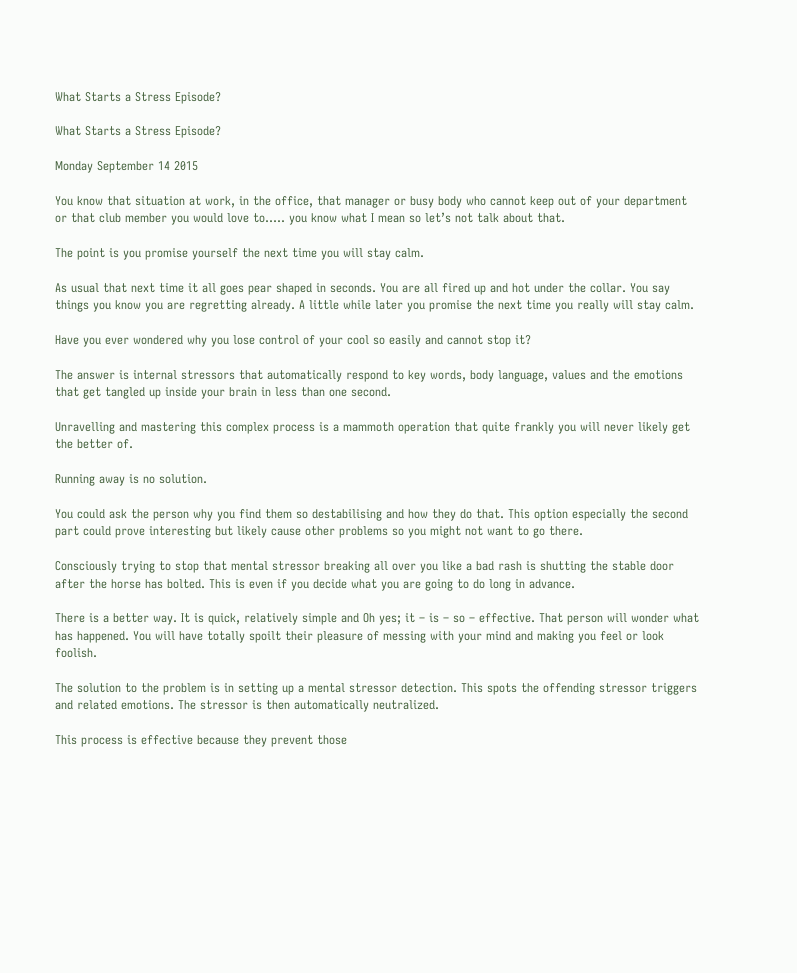What Starts a Stress Episode?

What Starts a Stress Episode?

Monday September 14 2015

You know that situation at work, in the office, that manager or busy body who cannot keep out of your department or that club member you would love to….. you know what I mean so let’s not talk about that.

The point is you promise yourself the next time you will stay calm.

As usual that next time it all goes pear shaped in seconds. You are all fired up and hot under the collar. You say things you know you are regretting already. A little while later you promise the next time you really will stay calm.

Have you ever wondered why you lose control of your cool so easily and cannot stop it?

The answer is internal stressors that automatically respond to key words, body language, values and the emotions that get tangled up inside your brain in less than one second.

Unravelling and mastering this complex process is a mammoth operation that quite frankly you will never likely get the better of.

Running away is no solution.

You could ask the person why you find them so destabilising and how they do that. This option especially the second part could prove interesting but likely cause other problems so you might not want to go there.

Consciously trying to stop that mental stressor breaking all over you like a bad rash is shutting the stable door after the horse has bolted. This is even if you decide what you are going to do long in advance.

There is a better way. It is quick, relatively simple and Oh yes; it – is – so – effective. That person will wonder what has happened. You will have totally spoilt their pleasure of messing with your mind and making you feel or look foolish.

The solution to the problem is in setting up a mental stressor detection. This spots the offending stressor triggers and related emotions. The stressor is then automatically neutralized.

This process is effective because they prevent those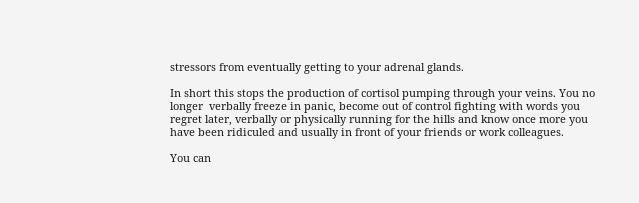stressors from eventually getting to your adrenal glands.

In short this stops the production of cortisol pumping through your veins. You no longer  verbally freeze in panic, become out of control fighting with words you regret later, verbally or physically running for the hills and know once more you have been ridiculed and usually in front of your friends or work colleagues.

You can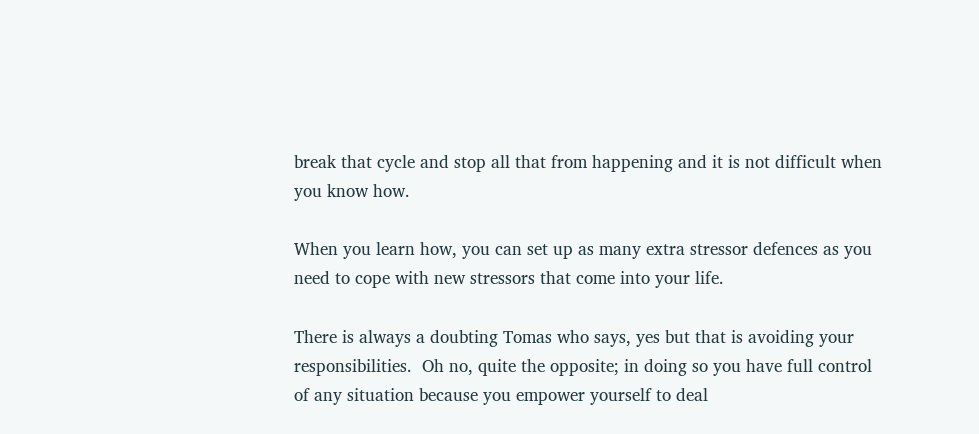break that cycle and stop all that from happening and it is not difficult when you know how.

When you learn how, you can set up as many extra stressor defences as you need to cope with new stressors that come into your life.

There is always a doubting Tomas who says, yes but that is avoiding your responsibilities.  Oh no, quite the opposite; in doing so you have full control of any situation because you empower yourself to deal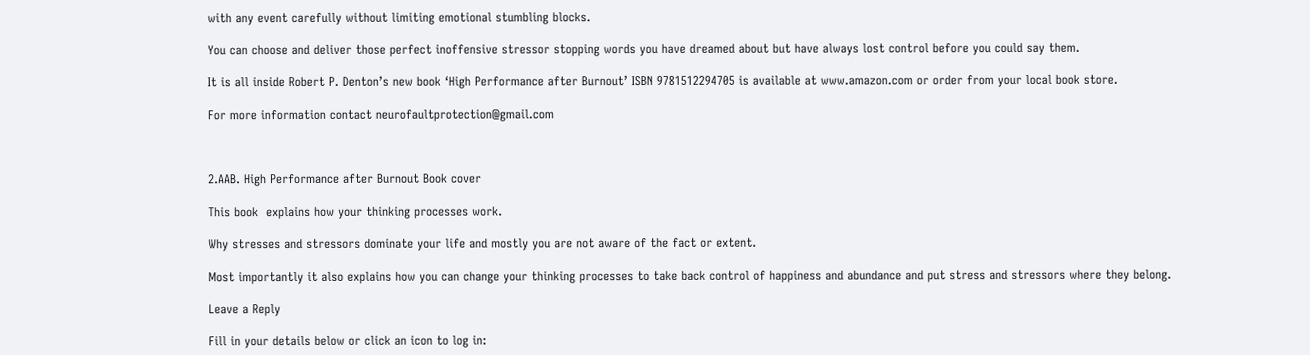with any event carefully without limiting emotional stumbling blocks.

You can choose and deliver those perfect inoffensive stressor stopping words you have dreamed about but have always lost control before you could say them.

It is all inside Robert P. Denton’s new book ‘High Performance after Burnout’ ISBN 9781512294705 is available at www.amazon.com or order from your local book store.

For more information contact neurofaultprotection@gmail.com



2.AAB. High Performance after Burnout Book cover

This book  explains how your thinking processes work.

Why stresses and stressors dominate your life and mostly you are not aware of the fact or extent.

Most importantly it also explains how you can change your thinking processes to take back control of happiness and abundance and put stress and stressors where they belong.

Leave a Reply

Fill in your details below or click an icon to log in: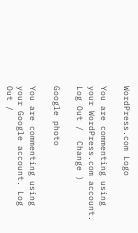WordPress.com Logo

You are commenting using your WordPress.com account. Log Out /  Change )

Google photo

You are commenting using your Google account. Log Out /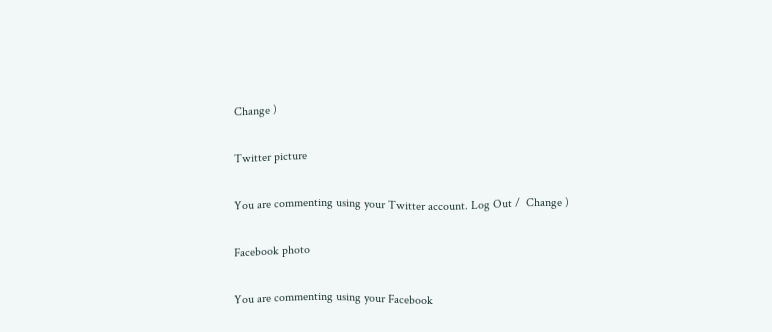Change )

Twitter picture

You are commenting using your Twitter account. Log Out /  Change )

Facebook photo

You are commenting using your Facebook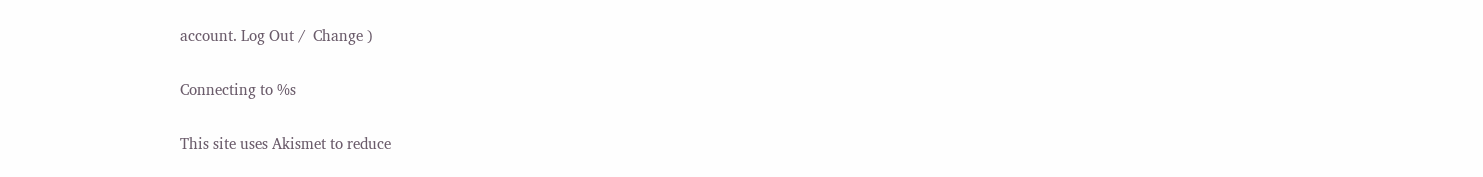account. Log Out /  Change )

Connecting to %s

This site uses Akismet to reduce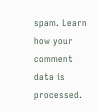spam. Learn how your comment data is processed.